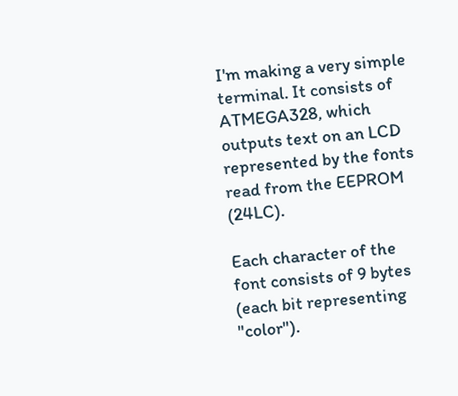I'm making a very simple terminal. It consists of ATMEGA328, which outputs text on an LCD represented by the fonts read from the EEPROM (24LC).

Each character of the font consists of 9 bytes (each bit representing "color").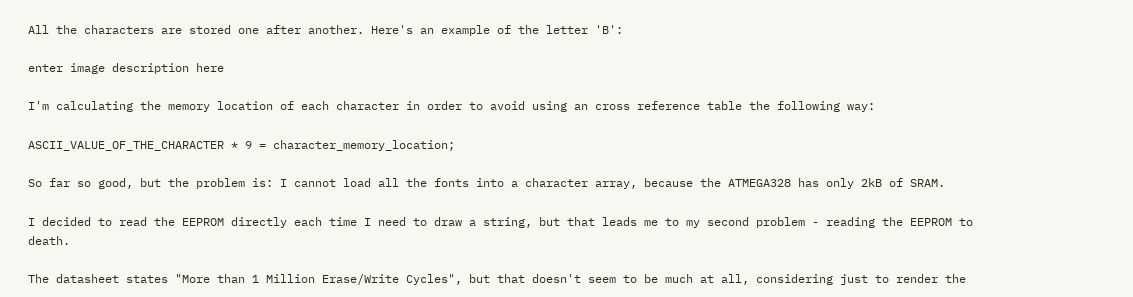All the characters are stored one after another. Here's an example of the letter 'B':

enter image description here

I'm calculating the memory location of each character in order to avoid using an cross reference table the following way:

ASCII_VALUE_OF_THE_CHARACTER * 9 = character_memory_location;

So far so good, but the problem is: I cannot load all the fonts into a character array, because the ATMEGA328 has only 2kB of SRAM.

I decided to read the EEPROM directly each time I need to draw a string, but that leads me to my second problem - reading the EEPROM to death.

The datasheet states "More than 1 Million Erase/Write Cycles", but that doesn't seem to be much at all, considering just to render the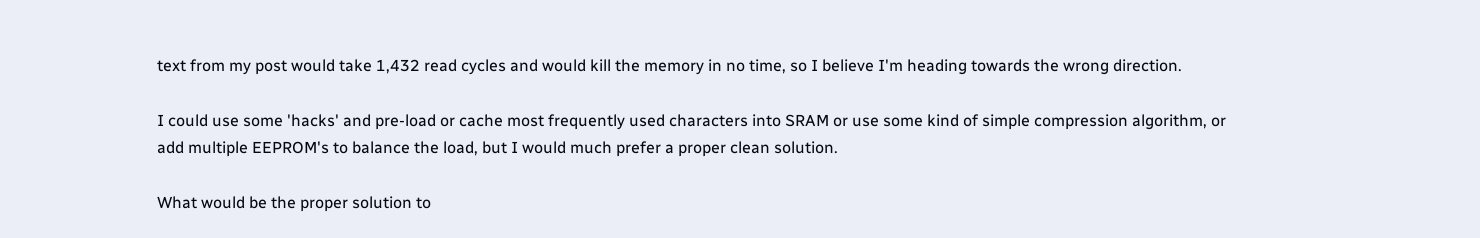text from my post would take 1,432 read cycles and would kill the memory in no time, so I believe I'm heading towards the wrong direction.

I could use some 'hacks' and pre-load or cache most frequently used characters into SRAM or use some kind of simple compression algorithm, or add multiple EEPROM's to balance the load, but I would much prefer a proper clean solution.

What would be the proper solution to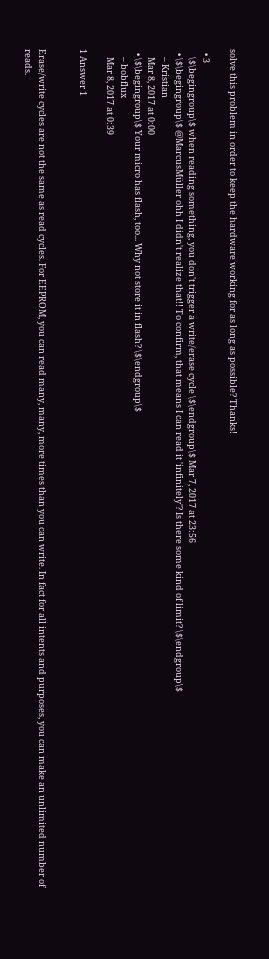solve this problem in order to keep the hardware working for as long as possible? Thanks!

  • 3
    \$\begingroup\$ when reading something, you don't trigger a write/erase cycle \$\endgroup\$ Mar 7, 2017 at 23:56
  • \$\begingroup\$ @MarcusMüller ohh I didn't realize that!! To confirm, that means I can read it 'infinitely'? Is there some kind of limit? \$\endgroup\$
    – Kristian
    Mar 8, 2017 at 0:00
  • \$\begingroup\$ Your micro has flash, too... Why not store it in flash? \$\endgroup\$
    – bobflux
    Mar 8, 2017 at 0:39

1 Answer 1


Erase/write cycles are not the same as read cycles. For EEPROM, you can read many, many, more times than you can write. In fact for all intents and purposes, you can make an unlimited number of reads.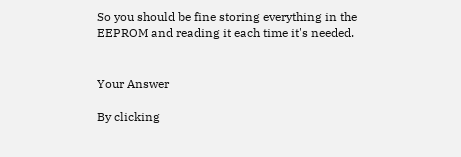So you should be fine storing everything in the EEPROM and reading it each time it's needed.


Your Answer

By clicking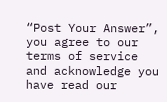“Post Your Answer”, you agree to our terms of service and acknowledge you have read our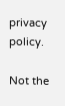privacy policy.

Not the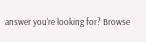answer you're looking for? Browse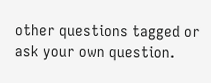other questions tagged or ask your own question.